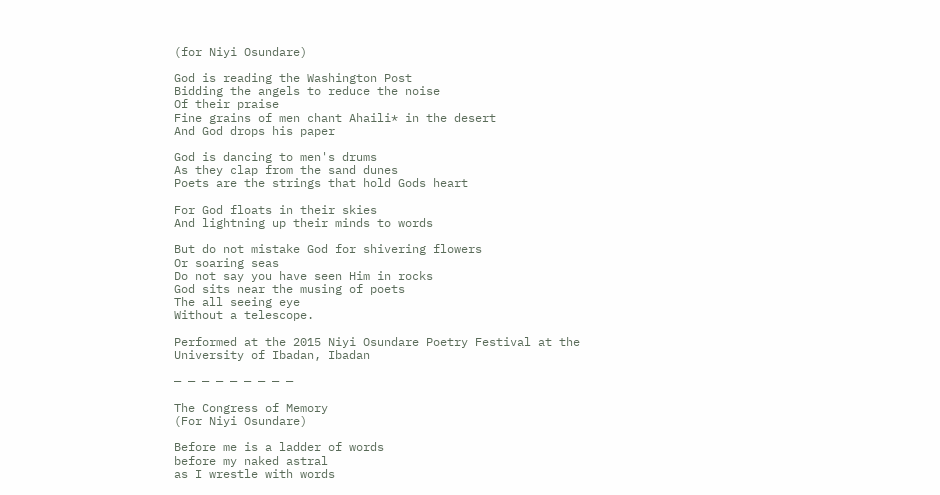(for Niyi Osundare)

God is reading the Washington Post
Bidding the angels to reduce the noise
Of their praise
Fine grains of men chant Ahaili* in the desert
And God drops his paper

God is dancing to men's drums
As they clap from the sand dunes
Poets are the strings that hold Gods heart

For God floats in their skies
And lightning up their minds to words

But do not mistake God for shivering flowers
Or soaring seas
Do not say you have seen Him in rocks
God sits near the musing of poets
The all seeing eye
Without a telescope.

Performed at the 2015 Niyi Osundare Poetry Festival at the University of Ibadan, Ibadan

— — — — — — — — —

The Congress of Memory
(For Niyi Osundare)

Before me is a ladder of words
before my naked astral
as I wrestle with words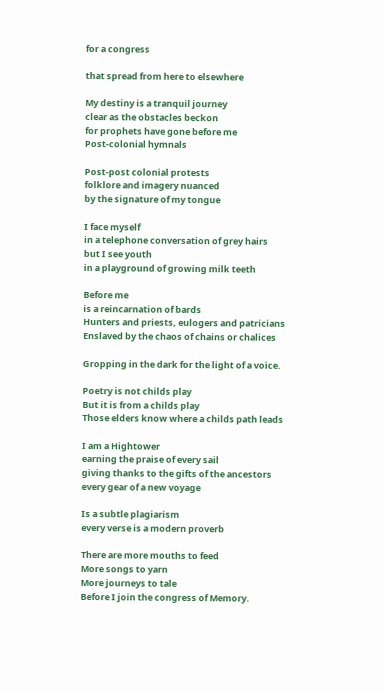for a congress

that spread from here to elsewhere

My destiny is a tranquil journey
clear as the obstacles beckon
for prophets have gone before me
Post-colonial hymnals

Post-post colonial protests
folklore and imagery nuanced
by the signature of my tongue

I face myself
in a telephone conversation of grey hairs
but I see youth
in a playground of growing milk teeth

Before me
is a reincarnation of bards
Hunters and priests, eulogers and patricians
Enslaved by the chaos of chains or chalices

Gropping in the dark for the light of a voice.

Poetry is not childs play
But it is from a childs play
Those elders know where a childs path leads

I am a Hightower
earning the praise of every sail
giving thanks to the gifts of the ancestors
every gear of a new voyage

Is a subtle plagiarism
every verse is a modern proverb

There are more mouths to feed
More songs to yarn
More journeys to tale
Before I join the congress of Memory.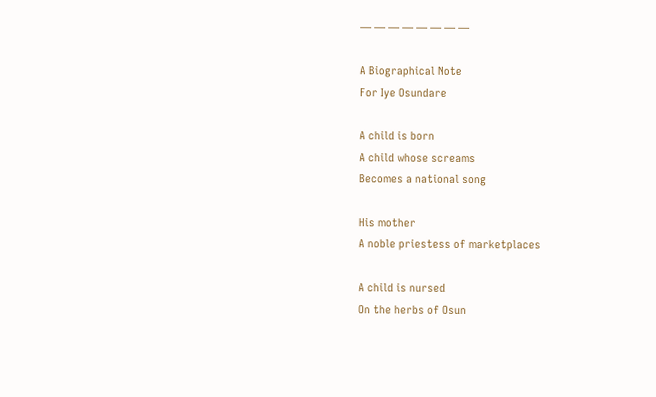— — — — — — — —

A Biographical Note
For Iye Osundare

A child is born
A child whose screams
Becomes a national song

His mother
A noble priestess of marketplaces

A child is nursed
On the herbs of Osun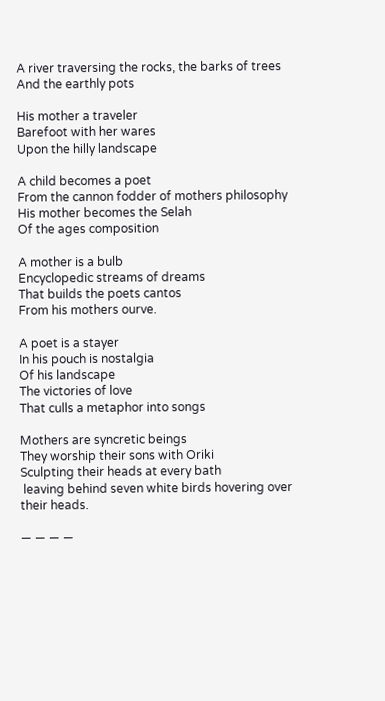A river traversing the rocks, the barks of trees
And the earthly pots

His mother a traveler
Barefoot with her wares
Upon the hilly landscape

A child becomes a poet
From the cannon fodder of mothers philosophy
His mother becomes the Selah
Of the ages composition

A mother is a bulb
Encyclopedic streams of dreams
That builds the poets cantos
From his mothers ourve.

A poet is a stayer
In his pouch is nostalgia
Of his landscape
The victories of love
That culls a metaphor into songs

Mothers are syncretic beings
They worship their sons with Oriki
Sculpting their heads at every bath
 leaving behind seven white birds hovering over their heads.

— — — —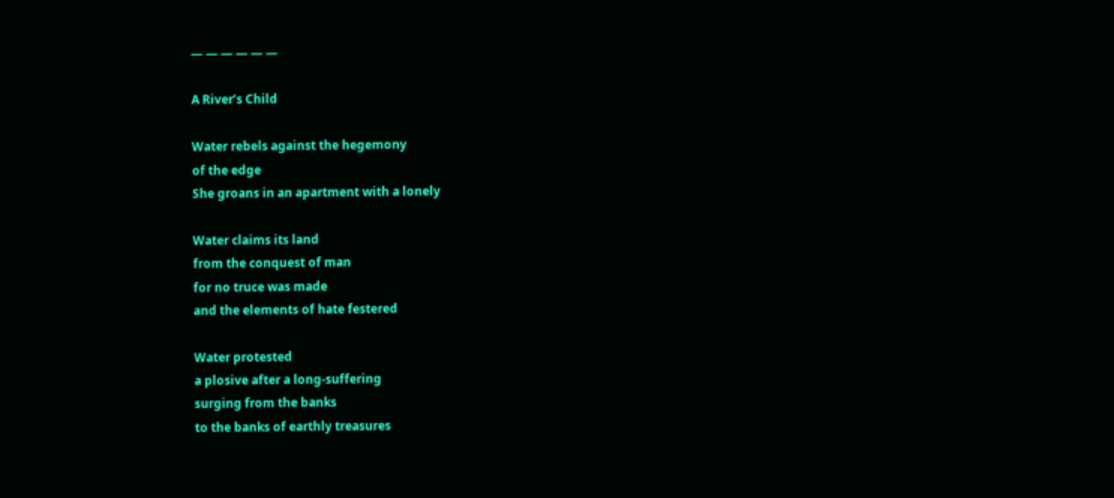— — — — — —

A River’s Child

Water rebels against the hegemony
of the edge
She groans in an apartment with a lonely

Water claims its land
from the conquest of man
for no truce was made
and the elements of hate festered

Water protested
a plosive after a long-suffering
surging from the banks
to the banks of earthly treasures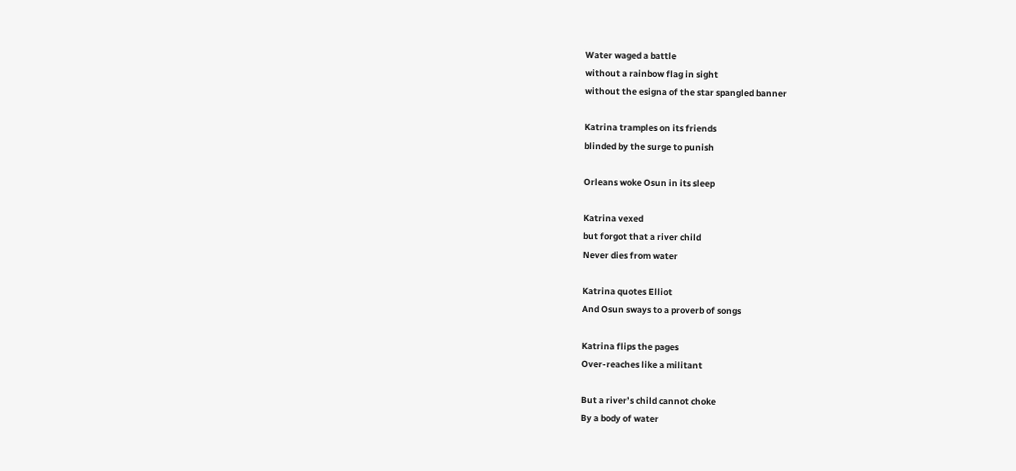Water waged a battle
without a rainbow flag in sight
without the esigna of the star spangled banner

Katrina tramples on its friends
blinded by the surge to punish

Orleans woke Osun in its sleep

Katrina vexed
but forgot that a river child
Never dies from water

Katrina quotes Elliot
And Osun sways to a proverb of songs

Katrina flips the pages
Over-reaches like a militant

But a river’s child cannot choke
By a body of water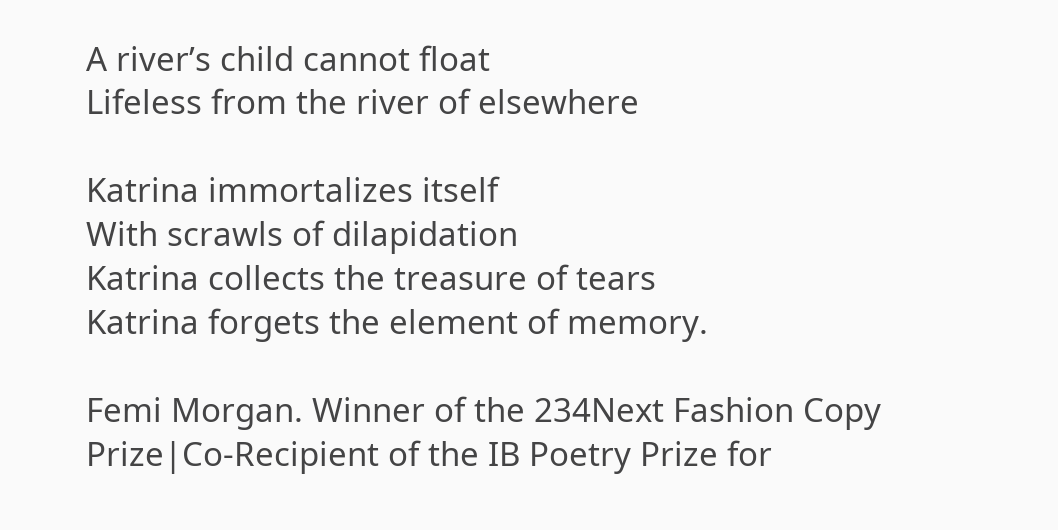A river’s child cannot float
Lifeless from the river of elsewhere

Katrina immortalizes itself
With scrawls of dilapidation
Katrina collects the treasure of tears
Katrina forgets the element of memory.

Femi Morgan. Winner of the 234Next Fashion Copy Prize|Co-Recipient of the IB Poetry Prize for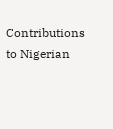Contributions to Nigerian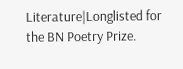Literature|Longlisted for the BN Poetry Prize.